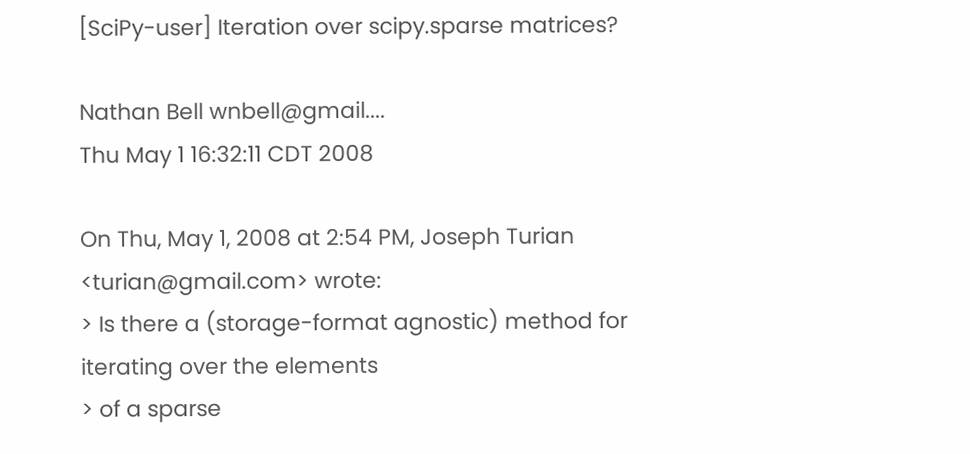[SciPy-user] Iteration over scipy.sparse matrices?

Nathan Bell wnbell@gmail....
Thu May 1 16:32:11 CDT 2008

On Thu, May 1, 2008 at 2:54 PM, Joseph Turian <turian@gmail.com> wrote:
> Is there a (storage-format agnostic) method for iterating over the elements
> of a sparse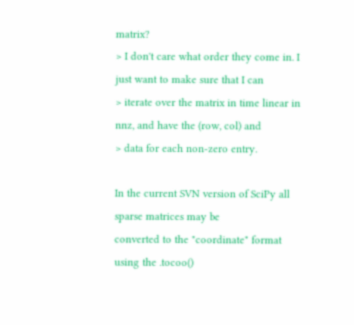matrix?
> I don't care what order they come in. I just want to make sure that I can
> iterate over the matrix in time linear in nnz, and have the (row, col) and
> data for each non-zero entry.

In the current SVN version of SciPy all sparse matrices may be
converted to the "coordinate" format using the .tocoo()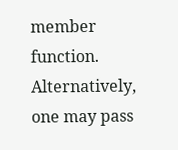member
function.  Alternatively, one may pass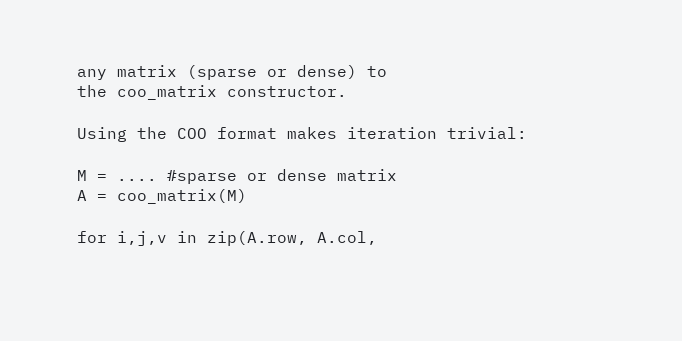any matrix (sparse or dense) to
the coo_matrix constructor.

Using the COO format makes iteration trivial:

M = .... #sparse or dense matrix
A = coo_matrix(M)

for i,j,v in zip(A.row, A.col,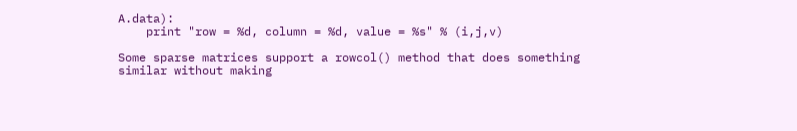A.data):
    print "row = %d, column = %d, value = %s" % (i,j,v)

Some sparse matrices support a rowcol() method that does something
similar without making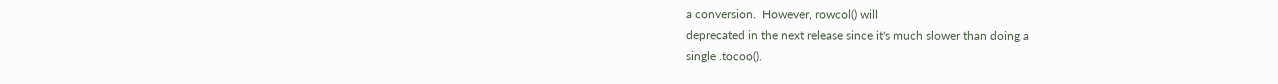a conversion.  However, rowcol() will
deprecated in the next release since it's much slower than doing a
single .tocoo().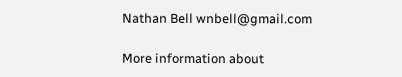Nathan Bell wnbell@gmail.com

More information about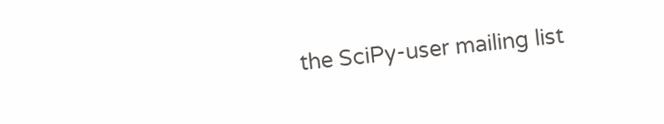the SciPy-user mailing list